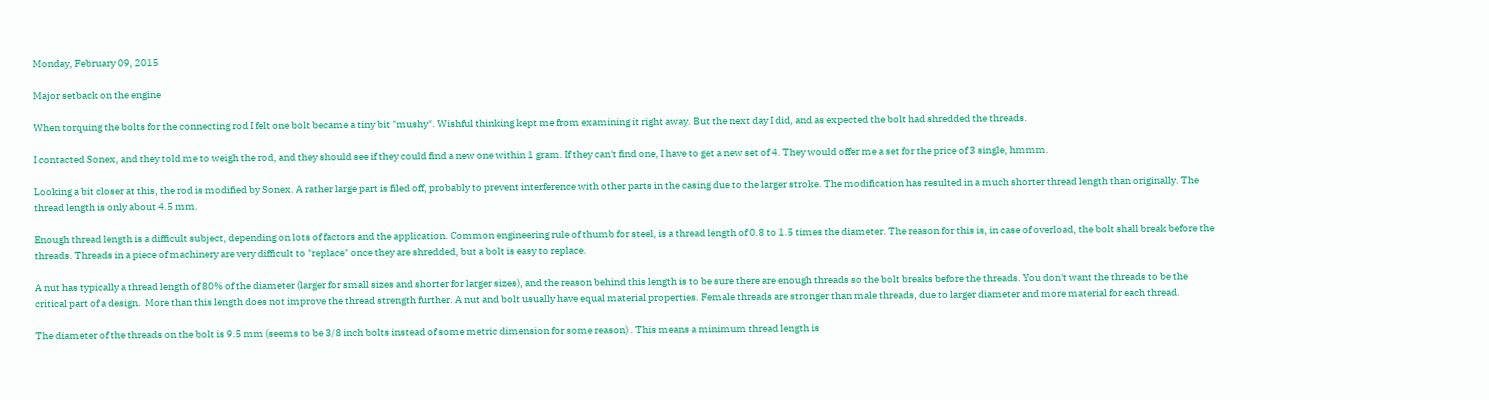Monday, February 09, 2015

Major setback on the engine

When torquing the bolts for the connecting rod I felt one bolt became a tiny bit "mushy". Wishful thinking kept me from examining it right away. But the next day I did, and as expected the bolt had shredded the threads.

I contacted Sonex, and they told me to weigh the rod, and they should see if they could find a new one within 1 gram. If they can't find one, I have to get a new set of 4. They would offer me a set for the price of 3 single, hmmm.

Looking a bit closer at this, the rod is modified by Sonex. A rather large part is filed off, probably to prevent interference with other parts in the casing due to the larger stroke. The modification has resulted in a much shorter thread length than originally. The thread length is only about 4.5 mm.

Enough thread length is a difficult subject, depending on lots of factors and the application. Common engineering rule of thumb for steel, is a thread length of 0.8 to 1.5 times the diameter. The reason for this is, in case of overload, the bolt shall break before the threads. Threads in a piece of machinery are very difficult to "replace" once they are shredded, but a bolt is easy to replace.

A nut has typically a thread length of 80% of the diameter (larger for small sizes and shorter for larger sizes), and the reason behind this length is to be sure there are enough threads so the bolt breaks before the threads. You don't want the threads to be the critical part of a design.  More than this length does not improve the thread strength further. A nut and bolt usually have equal material properties. Female threads are stronger than male threads, due to larger diameter and more material for each thread.

The diameter of the threads on the bolt is 9.5 mm (seems to be 3/8 inch bolts instead of some metric dimension for some reason) . This means a minimum thread length is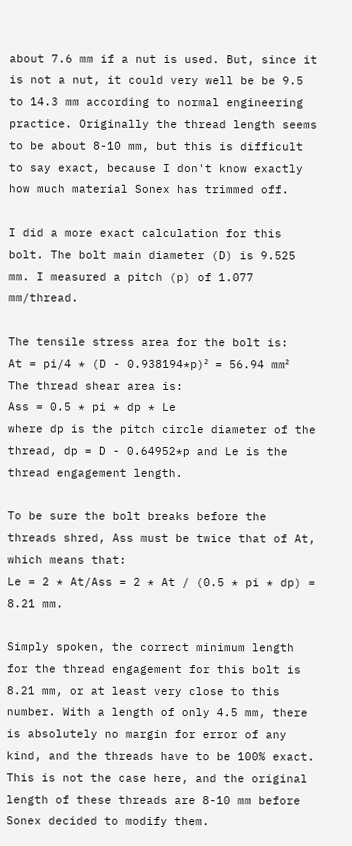about 7.6 mm if a nut is used. But, since it is not a nut, it could very well be be 9.5 to 14.3 mm according to normal engineering practice. Originally the thread length seems to be about 8-10 mm, but this is difficult to say exact, because I don't know exactly how much material Sonex has trimmed off.

I did a more exact calculation for this bolt. The bolt main diameter (D) is 9.525 mm. I measured a pitch (p) of 1.077 mm/thread.

The tensile stress area for the bolt is:
At = pi/4 * (D - 0.938194*p)² = 56.94 mm²
The thread shear area is:
Ass = 0.5 * pi * dp * Le
where dp is the pitch circle diameter of the thread, dp = D - 0.64952*p and Le is the thread engagement length.

To be sure the bolt breaks before the threads shred, Ass must be twice that of At, which means that:
Le = 2 * At/Ass = 2 * At / (0.5 * pi * dp) = 8.21 mm.

Simply spoken, the correct minimum length for the thread engagement for this bolt is 8.21 mm, or at least very close to this number. With a length of only 4.5 mm, there is absolutely no margin for error of any kind, and the threads have to be 100% exact. This is not the case here, and the original length of these threads are 8-10 mm before Sonex decided to modify them.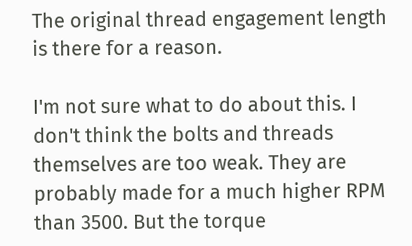The original thread engagement length is there for a reason.

I'm not sure what to do about this. I don't think the bolts and threads themselves are too weak. They are probably made for a much higher RPM than 3500. But the torque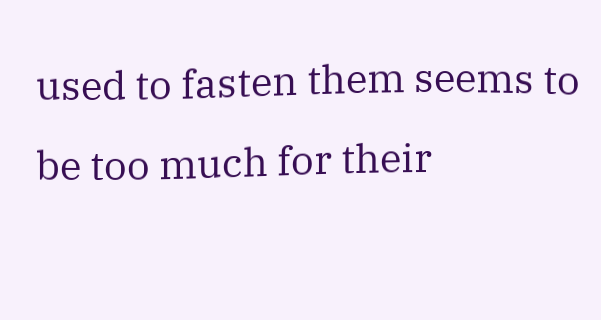used to fasten them seems to be too much for their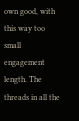own good, with this way too small engagement length. The threads in all the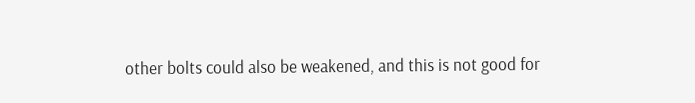other bolts could also be weakened, and this is not good for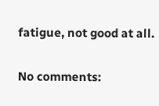fatigue, not good at all.

No comments: